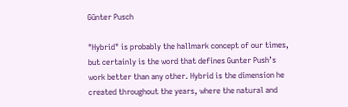Günter Pusch

"Hybrid" is probably the hallmark concept of our times, but certainly is the word that defines Gunter Push’s work better than any other. Hybrid is the dimension he created throughout the years, where the natural and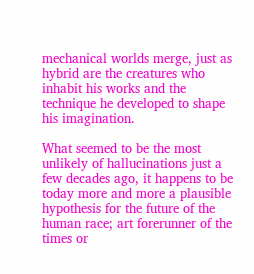mechanical worlds merge, just as hybrid are the creatures who inhabit his works and the technique he developed to shape his imagination.

What seemed to be the most unlikely of hallucinations just a few decades ago, it happens to be today more and more a plausible hypothesis for the future of the human race; art forerunner of the times or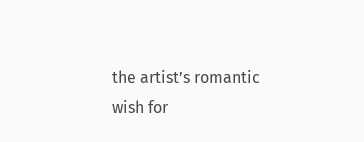the artist’s romantic wish for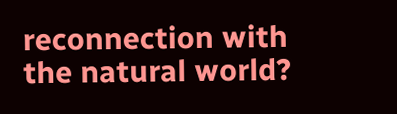reconnection with the natural world?